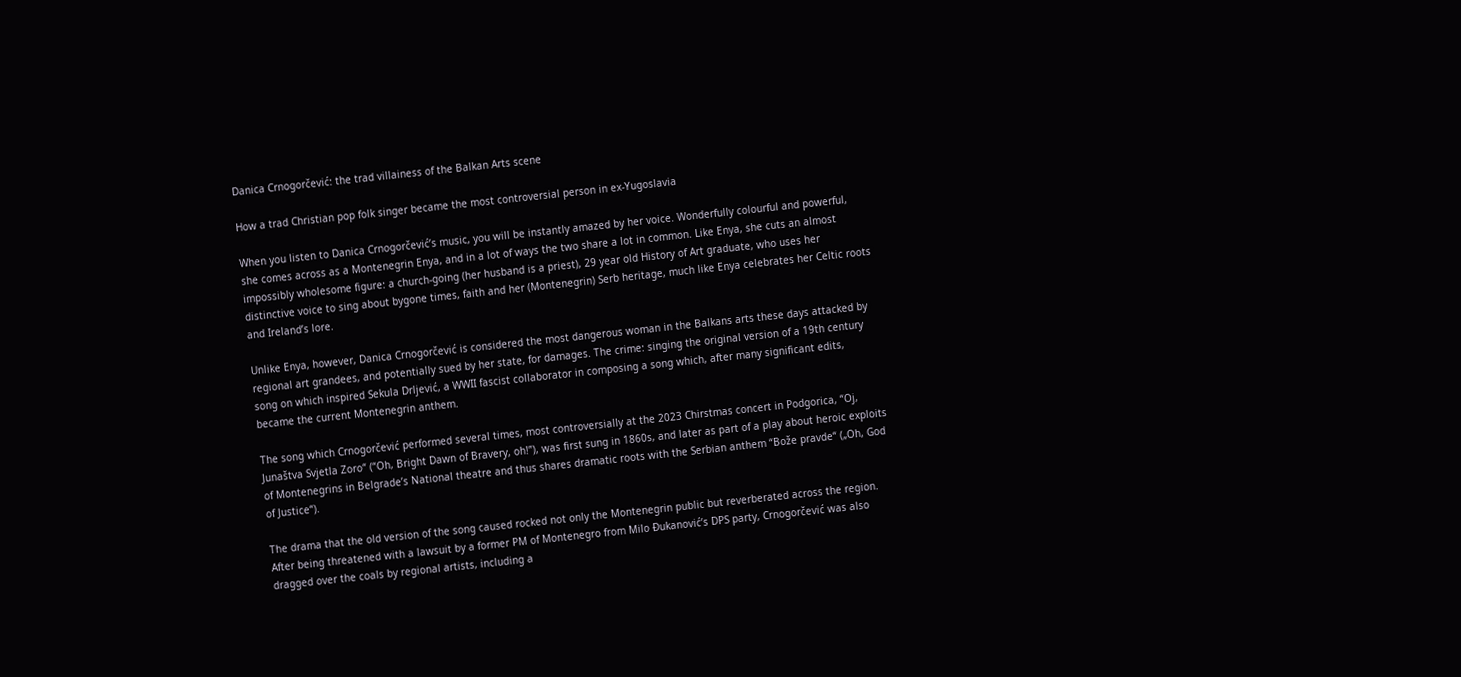Danica Crnogorčević: the trad villainess of the Balkan Arts scene

How a trad Christian pop folk singer became the most controversial person in ex-Yugoslavia

When you listen to Danica Crnogorčević’s music, you will be instantly amazed by her voice. Wonderfully colourful and powerful, she comes across as a Montenegrin Enya, and in a lot of ways the two share a lot in common. Like Enya, she cuts an almost impossibly wholesome figure: a church-going (her husband is a priest), 29 year old History of Art graduate, who uses her distinctive voice to sing about bygone times, faith and her (Montenegrin) Serb heritage, much like Enya celebrates her Celtic roots and Ireland’s lore.

Unlike Enya, however, Danica Crnogorčević is considered the most dangerous woman in the Balkans arts these days attacked by regional art grandees, and potentially sued by her state, for damages. The crime: singing the original version of a 19th century song on which inspired Sekula Drljević, a WWII fascist collaborator in composing a song which, after many significant edits, became the current Montenegrin anthem.

The song which Crnogorčević performed several times, most controversially at the 2023 Chirstmas concert in Podgorica, “Oj, Junaštva Svjetla Zoro“ (“Oh, Bright Dawn of Bravery, oh!”), was first sung in 1860s, and later as part of a play about heroic exploits of Montenegrins in Belgrade’s National theatre and thus shares dramatic roots with the Serbian anthem “Bože pravde“ („Oh, God of Justice“).

The drama that the old version of the song caused rocked not only the Montenegrin public but reverberated across the region. After being threatened with a lawsuit by a former PM of Montenegro from Milo Đukanović’s DPS party, Crnogorčević was also dragged over the coals by regional artists, including a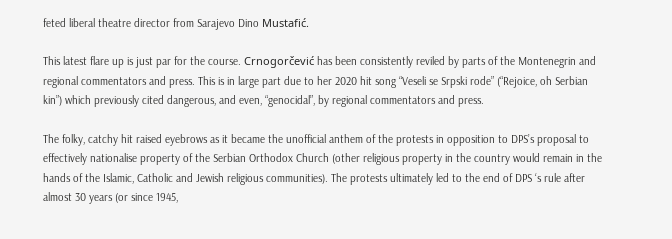feted liberal theatre director from Sarajevo Dino Mustafić.

This latest flare up is just par for the course. Crnogorčević has been consistently reviled by parts of the Montenegrin and regional commentators and press. This is in large part due to her 2020 hit song “Veseli se Srpski rode” (“Rejoice, oh Serbian kin”) which previously cited dangerous, and even, “genocidal”, by regional commentators and press.

The folky, catchy hit raised eyebrows as it became the unofficial anthem of the protests in opposition to DPS’s proposal to effectively nationalise property of the Serbian Orthodox Church (other religious property in the country would remain in the hands of the Islamic, Catholic and Jewish religious communities). The protests ultimately led to the end of DPS ‘s rule after almost 30 years (or since 1945,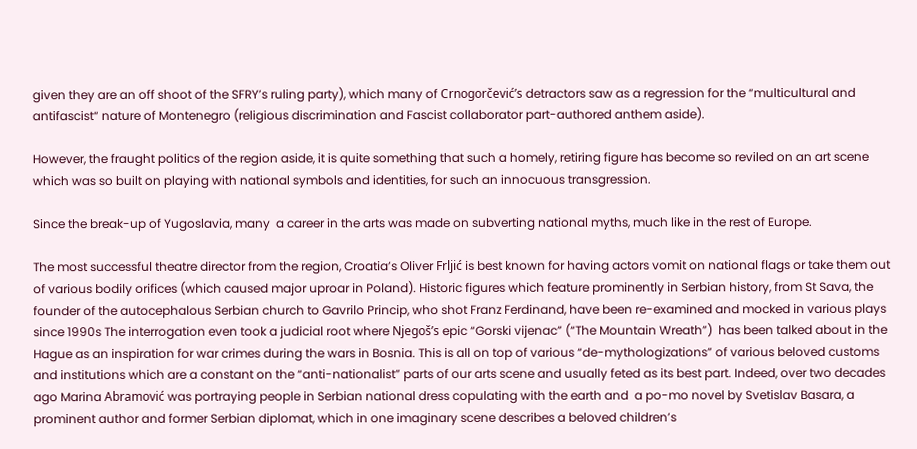given they are an off shoot of the SFRY’s ruling party), which many of Crnogorčević’s detractors saw as a regression for the “multicultural and antifascist“ nature of Montenegro (religious discrimination and Fascist collaborator part-authored anthem aside).

However, the fraught politics of the region aside, it is quite something that such a homely, retiring figure has become so reviled on an art scene which was so built on playing with national symbols and identities, for such an innocuous transgression.

Since the break-up of Yugoslavia, many  a career in the arts was made on subverting national myths, much like in the rest of Europe.

The most successful theatre director from the region, Croatia’s Oliver Frljić is best known for having actors vomit on national flags or take them out of various bodily orifices (which caused major uproar in Poland). Historic figures which feature prominently in Serbian history, from St Sava, the founder of the autocephalous Serbian church to Gavrilo Princip, who shot Franz Ferdinand, have been re-examined and mocked in various plays since 1990s The interrogation even took a judicial root where Njegoš’s epic “Gorski vijenac” (“The Mountain Wreath”)  has been talked about in the Hague as an inspiration for war crimes during the wars in Bosnia. This is all on top of various “de-mythologizations” of various beloved customs and institutions which are a constant on the “anti-nationalist” parts of our arts scene and usually feted as its best part. Indeed, over two decades ago Marina Abramović was portraying people in Serbian national dress copulating with the earth and  a po-mo novel by Svetislav Basara, a prominent author and former Serbian diplomat, which in one imaginary scene describes a beloved children’s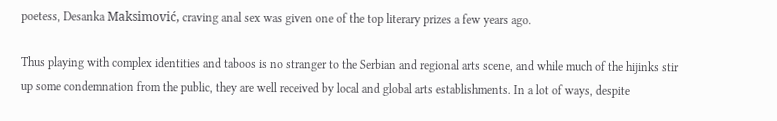poetess, Desanka Maksimović, craving anal sex was given one of the top literary prizes a few years ago.

Thus playing with complex identities and taboos is no stranger to the Serbian and regional arts scene, and while much of the hijinks stir up some condemnation from the public, they are well received by local and global arts establishments. In a lot of ways, despite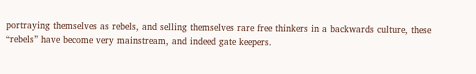portraying themselves as rebels, and selling themselves rare free thinkers in a backwards culture, these “rebels” have become very mainstream, and indeed gate keepers.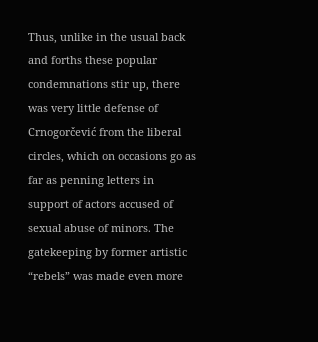Thus, unlike in the usual back and forths these popular condemnations stir up, there was very little defense of Crnogorčević from the liberal circles, which on occasions go as far as penning letters in support of actors accused of sexual abuse of minors. The gatekeeping by former artistic “rebels” was made even more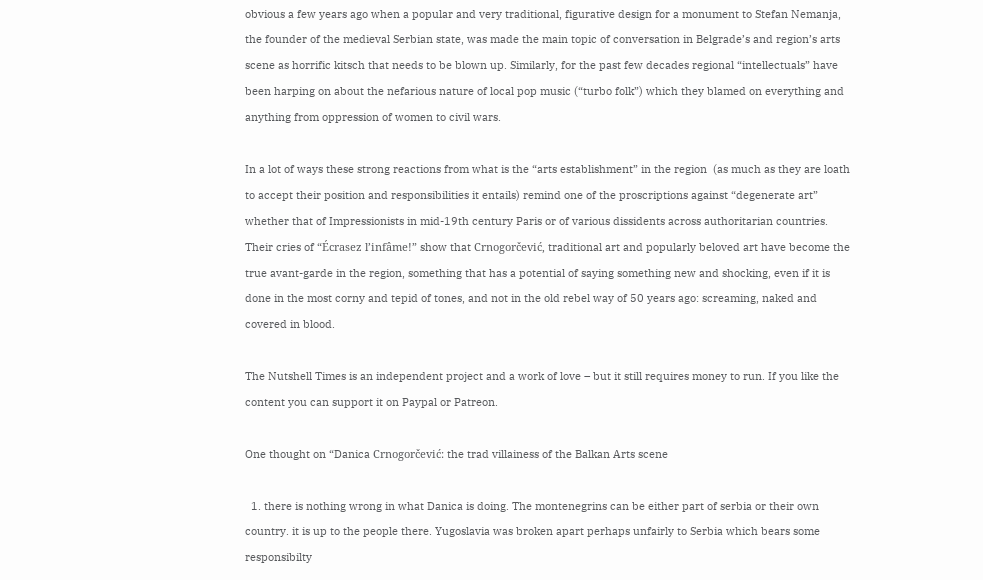obvious a few years ago when a popular and very traditional, figurative design for a monument to Stefan Nemanja, the founder of the medieval Serbian state, was made the main topic of conversation in Belgrade’s and region’s arts scene as horrific kitsch that needs to be blown up. Similarly, for the past few decades regional “intellectuals” have been harping on about the nefarious nature of local pop music (“turbo folk”) which they blamed on everything and anything from oppression of women to civil wars.

In a lot of ways these strong reactions from what is the “arts establishment” in the region  (as much as they are loath to accept their position and responsibilities it entails) remind one of the proscriptions against “degenerate art” whether that of Impressionists in mid-19th century Paris or of various dissidents across authoritarian countries. Their cries of “Écrasez l’infâme!” show that Crnogorčević, traditional art and popularly beloved art have become the true avant-garde in the region, something that has a potential of saying something new and shocking, even if it is done in the most corny and tepid of tones, and not in the old rebel way of 50 years ago: screaming, naked and covered in blood.

The Nutshell Times is an independent project and a work of love – but it still requires money to run. If you like the content you can support it on Paypal or Patreon.

One thought on “Danica Crnogorčević: the trad villainess of the Balkan Arts scene

  1. there is nothing wrong in what Danica is doing. The montenegrins can be either part of serbia or their own country. it is up to the people there. Yugoslavia was broken apart perhaps unfairly to Serbia which bears some responsibilty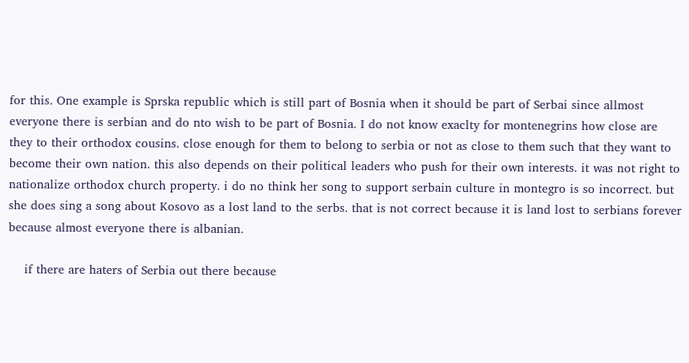for this. One example is Sprska republic which is still part of Bosnia when it should be part of Serbai since allmost everyone there is serbian and do nto wish to be part of Bosnia. I do not know exaclty for montenegrins how close are they to their orthodox cousins. close enough for them to belong to serbia or not as close to them such that they want to become their own nation. this also depends on their political leaders who push for their own interests. it was not right to nationalize orthodox church property. i do no think her song to support serbain culture in montegro is so incorrect. but she does sing a song about Kosovo as a lost land to the serbs. that is not correct because it is land lost to serbians forever because almost everyone there is albanian.

    if there are haters of Serbia out there because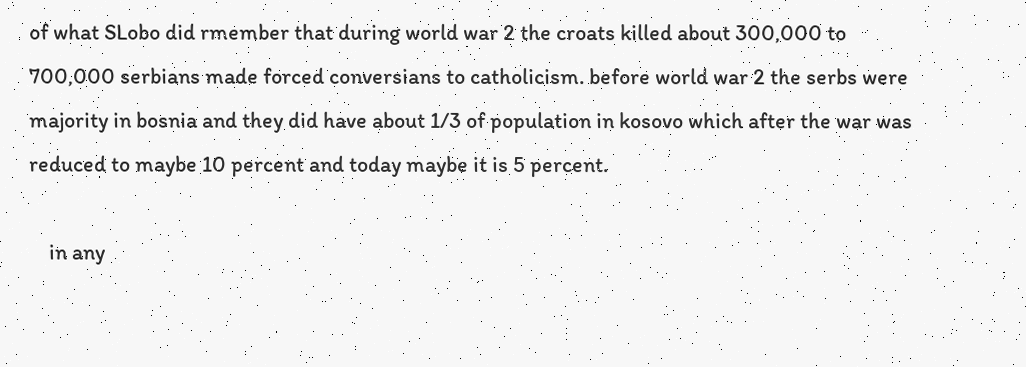of what SLobo did rmember that during world war 2 the croats killed about 300,000 to 700,000 serbians made forced conversians to catholicism. before world war 2 the serbs were majority in bosnia and they did have about 1/3 of population in kosovo which after the war was reduced to maybe 10 percent and today maybe it is 5 percent.

    in any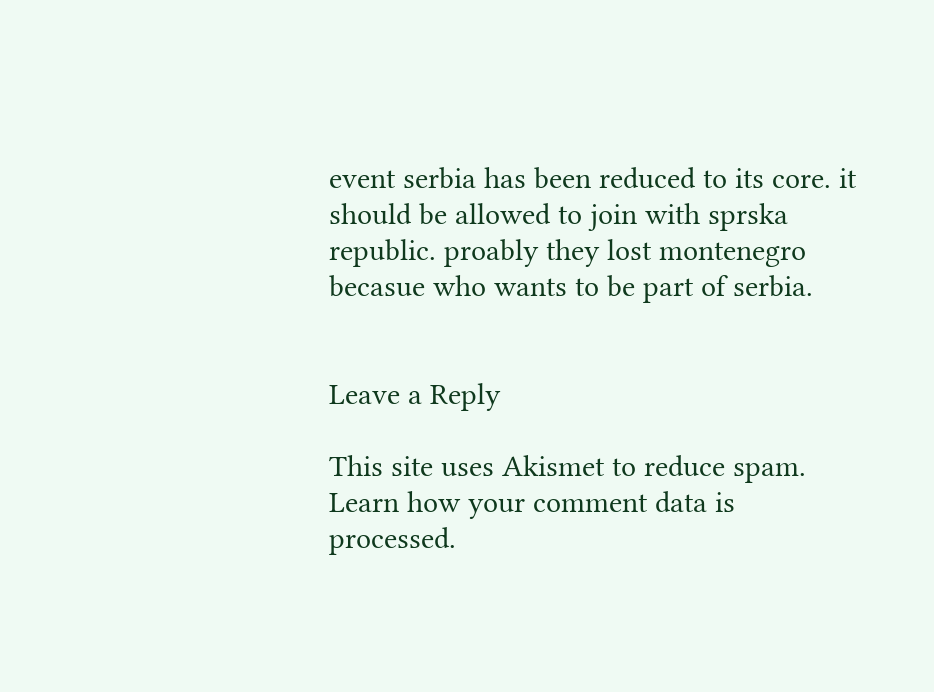event serbia has been reduced to its core. it should be allowed to join with sprska republic. proably they lost montenegro becasue who wants to be part of serbia.


Leave a Reply

This site uses Akismet to reduce spam. Learn how your comment data is processed.